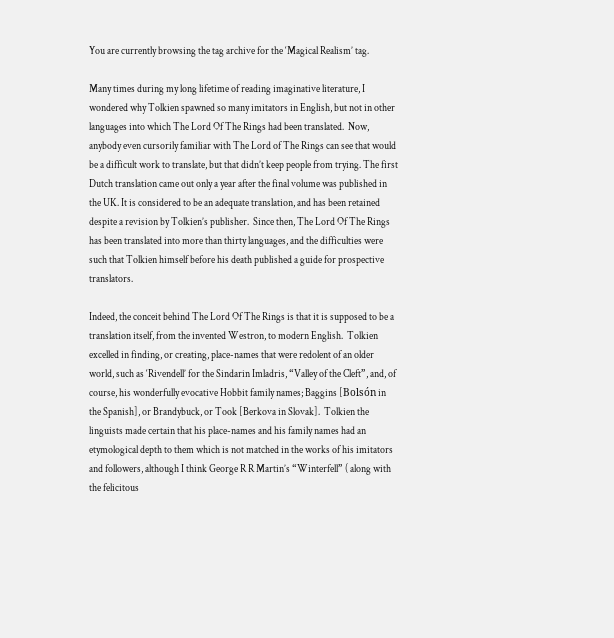You are currently browsing the tag archive for the ‘Magical Realism’ tag.

Many times during my long lifetime of reading imaginative literature, I wondered why Tolkien spawned so many imitators in English, but not in other languages into which The Lord Of The Rings had been translated.  Now, anybody even cursorily familiar with The Lord of The Rings can see that would be a difficult work to translate, but that didn’t keep people from trying. The first Dutch translation came out only a year after the final volume was published in the UK. It is considered to be an adequate translation, and has been retained despite a revision by Tolkien’s publisher.  Since then, The Lord Of The Rings  has been translated into more than thirty languages, and the difficulties were such that Tolkien himself before his death published a guide for prospective translators.

Indeed, the conceit behind The Lord Of The Rings is that it is supposed to be a translation itself, from the invented Westron, to modern English.  Tolkien excelled in finding, or creating, place-names that were redolent of an older world, such as ‘Rivendell’ for the Sindarin Imladris, “Valley of the Cleft”, and, of course, his wonderfully evocative Hobbit family names; Baggins [Bolsón in the Spanish], or Brandybuck, or Took [Berkova in Slovak].  Tolkien the linguists made certain that his place-names and his family names had an etymological depth to them which is not matched in the works of his imitators and followers, although I think George R R Martin’s “Winterfell” ( along with the felicitous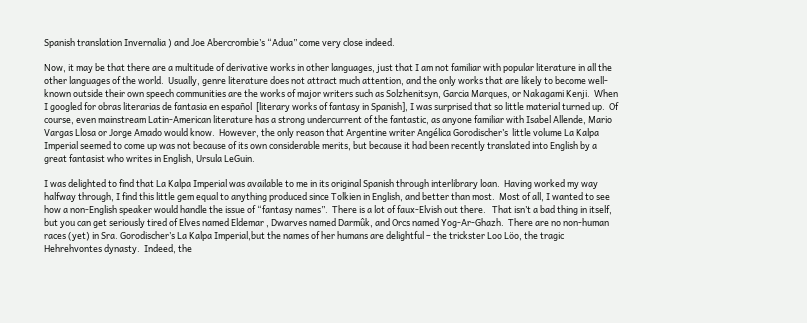Spanish translation Invernalia ) and Joe Abercrombie’s “Adua” come very close indeed.

Now, it may be that there are a multitude of derivative works in other languages, just that I am not familiar with popular literature in all the other languages of the world.  Usually, genre literature does not attract much attention, and the only works that are likely to become well-known outside their own speech communities are the works of major writers such as Solzhenitsyn, Garcia Marques, or Nakagami Kenji.  When I googled for obras literarias de fantasia en español  [literary works of fantasy in Spanish], I was surprised that so little material turned up.  Of course, even mainstream Latin-American literature has a strong undercurrent of the fantastic, as anyone familiar with Isabel Allende, Mario Vargas Llosa or Jorge Amado would know.  However, the only reason that Argentine writer Angélica Gorodischer’s  little volume La Kalpa Imperial seemed to come up was not because of its own considerable merits, but because it had been recently translated into English by a great fantasist who writes in English, Ursula LeGuin.

I was delighted to find that La Kalpa Imperial was available to me in its original Spanish through interlibrary loan.  Having worked my way halfway through, I find this little gem equal to anything produced since Tolkien in English, and better than most.  Most of all, I wanted to see how a non-English speaker would handle the issue of “fantasy names”.  There is a lot of faux-Elvish out there.   That isn’t a bad thing in itself, but you can get seriously tired of Elves named Eldemar , Dwarves named Darmûk, and Orcs named Yog-Ar-Ghazh.  There are no non-human races (yet) in Sra. Gorodischer’s La Kalpa Imperial,but the names of her humans are delightful – the trickster Loo Löo, the tragic Hehrehvontes dynasty.  Indeed, the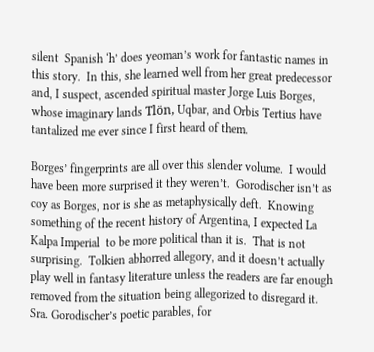silent  Spanish ‘h’ does yeoman’s work for fantastic names in this story.  In this, she learned well from her great predecessor and, I suspect, ascended spiritual master Jorge Luis Borges, whose imaginary lands Tlön, Uqbar, and Orbis Tertius have tantalized me ever since I first heard of them.

Borges’ fingerprints are all over this slender volume.  I would have been more surprised it they weren’t.  Gorodischer isn’t as coy as Borges, nor is she as metaphysically deft.  Knowing something of the recent history of Argentina, I expected La Kalpa Imperial  to be more political than it is.  That is not surprising.  Tolkien abhorred allegory, and it doesn’t actually play well in fantasy literature unless the readers are far enough removed from the situation being allegorized to disregard it.   Sra. Gorodischer’s poetic parables, for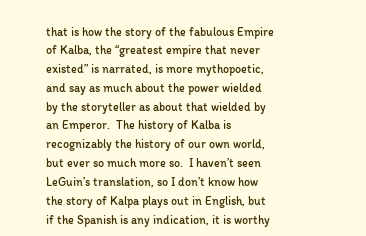that is how the story of the fabulous Empire of Kalba, the “greatest empire that never existed” is narrated, is more mythopoetic, and say as much about the power wielded by the storyteller as about that wielded by an Emperor.  The history of Kalba is recognizably the history of our own world, but ever so much more so.  I haven’t seen LeGuin’s translation, so I don’t know how the story of Kalpa plays out in English, but if the Spanish is any indication, it is worthy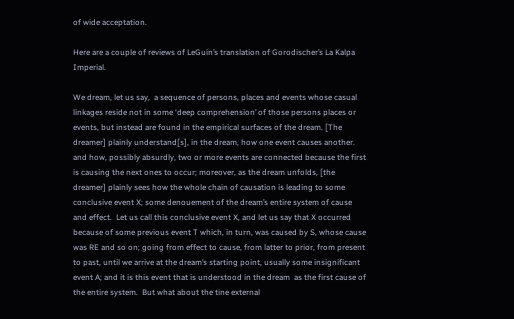of wide acceptation.

Here are a couple of reviews of LeGuin’s translation of Gorodischer’s La Kalpa Imperial.

We dream, let us say,  a sequence of persons, places and events whose casual linkages reside not in some ‘deep comprehension’ of those persons places or events, but instead are found in the empirical surfaces of the dream. [The dreamer] plainly understand[s], in the dream, how one event causes another. and how, possibly absurdly, two or more events are connected because the first is causing the next ones to occur; moreover, as the dream unfolds, [the dreamer] plainly sees how the whole chain of causation is leading to some conclusive event X; some denouement of the dream’s entire system of cause and effect.  Let us call this conclusive event X, and let us say that X occurred because of some previous event T which, in turn, was caused by S, whose cause was RE and so on; going from effect to cause, from latter to prior, from present to past, until we arrive at the dream’s starting point, usually some insignificant event A; and it is this event that is understood in the dream  as the first cause of the entire system.  But what about the tine external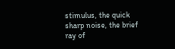stimulus, the quick sharp noise, the brief ray of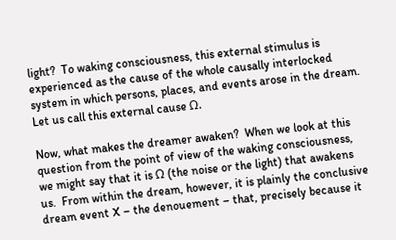light?  To waking consciousness, this external stimulus is experienced as the cause of the whole causally interlocked system in which persons, places, and events arose in the dream.  Let us call this external cause Ω.

Now, what makes the dreamer awaken?  When we look at this question from the point of view of the waking consciousness, we might say that it is Ω (the noise or the light) that awakens us.  From within the dream, however, it is plainly the conclusive dream event X – the denouement – that, precisely because it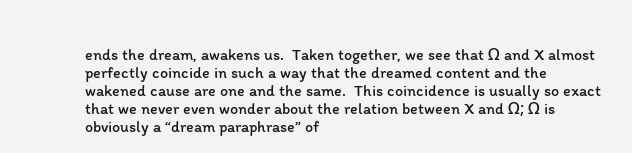ends the dream, awakens us.  Taken together, we see that Ω and X almost perfectly coincide in such a way that the dreamed content and the wakened cause are one and the same.  This coincidence is usually so exact that we never even wonder about the relation between X and Ω; Ω is obviously a “dream paraphrase” of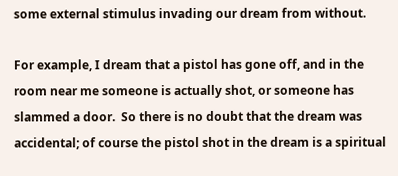some external stimulus invading our dream from without.

For example, I dream that a pistol has gone off, and in the room near me someone is actually shot, or someone has slammed a door.  So there is no doubt that the dream was accidental; of course the pistol shot in the dream is a spiritual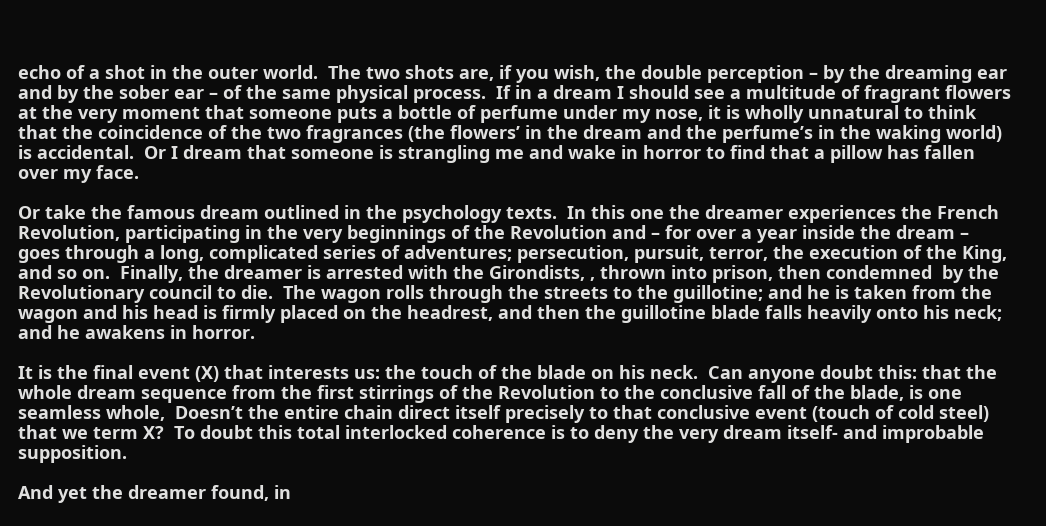echo of a shot in the outer world.  The two shots are, if you wish, the double perception – by the dreaming ear and by the sober ear – of the same physical process.  If in a dream I should see a multitude of fragrant flowers at the very moment that someone puts a bottle of perfume under my nose, it is wholly unnatural to think that the coincidence of the two fragrances (the flowers’ in the dream and the perfume’s in the waking world) is accidental.  Or I dream that someone is strangling me and wake in horror to find that a pillow has fallen over my face.

Or take the famous dream outlined in the psychology texts.  In this one the dreamer experiences the French Revolution, participating in the very beginnings of the Revolution and – for over a year inside the dream – goes through a long, complicated series of adventures; persecution, pursuit, terror, the execution of the King, and so on.  Finally, the dreamer is arrested with the Girondists, , thrown into prison, then condemned  by the Revolutionary council to die.  The wagon rolls through the streets to the guillotine; and he is taken from the wagon and his head is firmly placed on the headrest, and then the guillotine blade falls heavily onto his neck; and he awakens in horror.

It is the final event (X) that interests us: the touch of the blade on his neck.  Can anyone doubt this: that the whole dream sequence from the first stirrings of the Revolution to the conclusive fall of the blade, is one seamless whole,  Doesn’t the entire chain direct itself precisely to that conclusive event (touch of cold steel) that we term X?  To doubt this total interlocked coherence is to deny the very dream itself- and improbable supposition.

And yet the dreamer found, in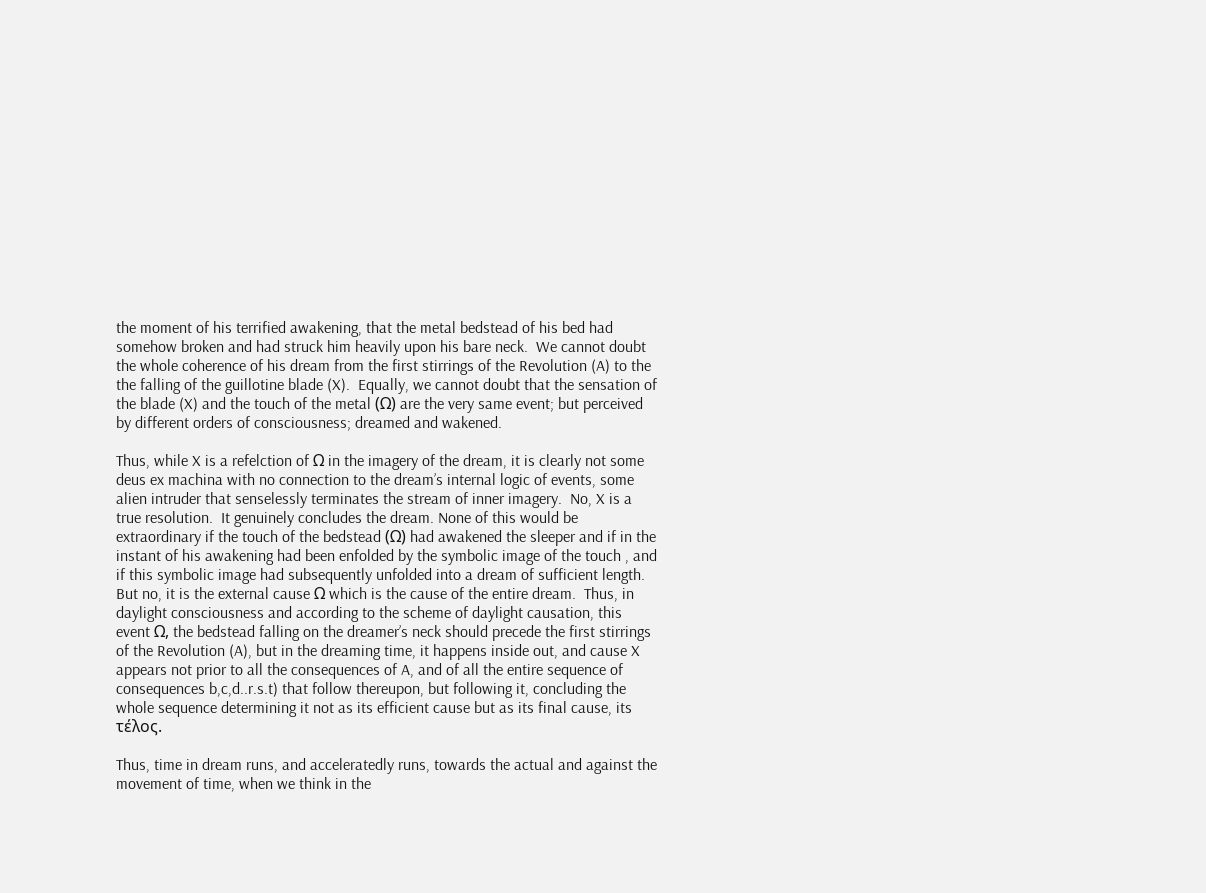the moment of his terrified awakening, that the metal bedstead of his bed had somehow broken and had struck him heavily upon his bare neck.  We cannot doubt the whole coherence of his dream from the first stirrings of the Revolution (A) to the the falling of the guillotine blade (X).  Equally, we cannot doubt that the sensation of the blade (X) and the touch of the metal (Ω) are the very same event; but perceived by different orders of consciousness; dreamed and wakened.

Thus, while X is a refelction of Ω in the imagery of the dream, it is clearly not some deus ex machina with no connection to the dream’s internal logic of events, some alien intruder that senselessly terminates the stream of inner imagery.  No, X is a true resolution.  It genuinely concludes the dream. None of this would be extraordinary if the touch of the bedstead (Ω) had awakened the sleeper and if in the instant of his awakening had been enfolded by the symbolic image of the touch , and if this symbolic image had subsequently unfolded into a dream of sufficient length.  But no, it is the external cause Ω which is the cause of the entire dream.  Thus, in daylight consciousness and according to the scheme of daylight causation, this event Ω, the bedstead falling on the dreamer’s neck should precede the first stirrings of the Revolution (A), but in the dreaming time, it happens inside out, and cause X appears not prior to all the consequences of A, and of all the entire sequence of consequences b,c,d..r.s.t) that follow thereupon, but following it, concluding the whole sequence determining it not as its efficient cause but as its final cause, its  τέλος.

Thus, time in dream runs, and acceleratedly runs, towards the actual and against the movement of time, when we think in the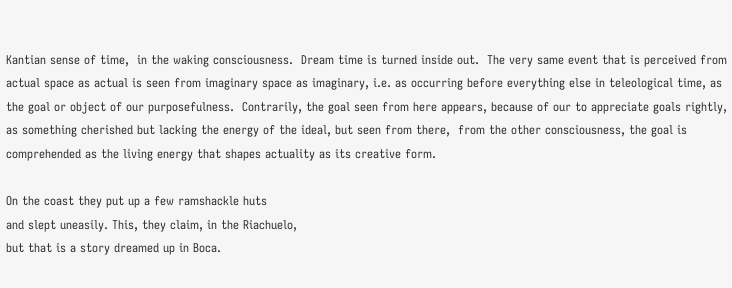Kantian sense of time,  in the waking consciousness.  Dream time is turned inside out.  The very same event that is perceived from actual space as actual is seen from imaginary space as imaginary, i.e. as occurring before everything else in teleological time, as the goal or object of our purposefulness.  Contrarily, the goal seen from here appears, because of our to appreciate goals rightly, as something cherished but lacking the energy of the ideal, but seen from there,  from the other consciousness, the goal is comprehended as the living energy that shapes actuality as its creative form.

On the coast they put up a few ramshackle huts
and slept uneasily. This, they claim, in the Riachuelo,
but that is a story dreamed up in Boca.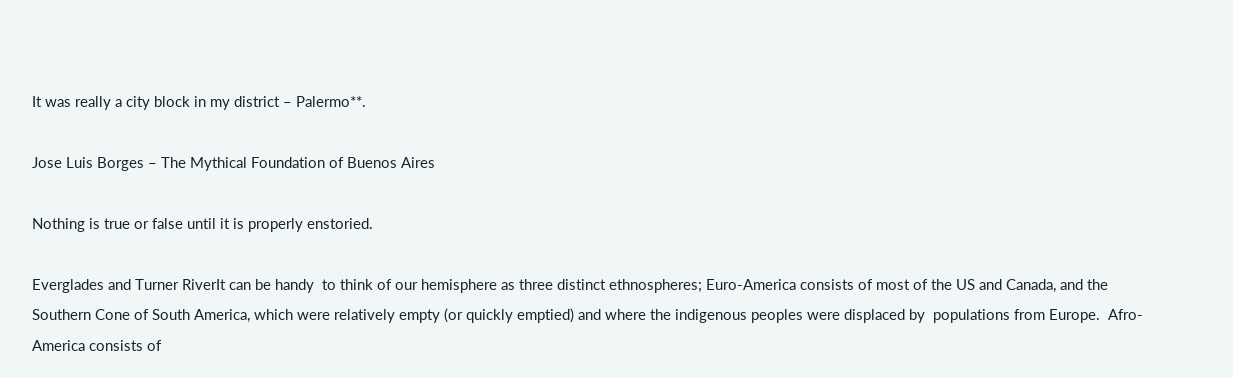It was really a city block in my district – Palermo**.

Jose Luis Borges – The Mythical Foundation of Buenos Aires

Nothing is true or false until it is properly enstoried.

Everglades and Turner RiverIt can be handy  to think of our hemisphere as three distinct ethnospheres; Euro-America consists of most of the US and Canada, and the Southern Cone of South America, which were relatively empty (or quickly emptied) and where the indigenous peoples were displaced by  populations from Europe.  Afro-America consists of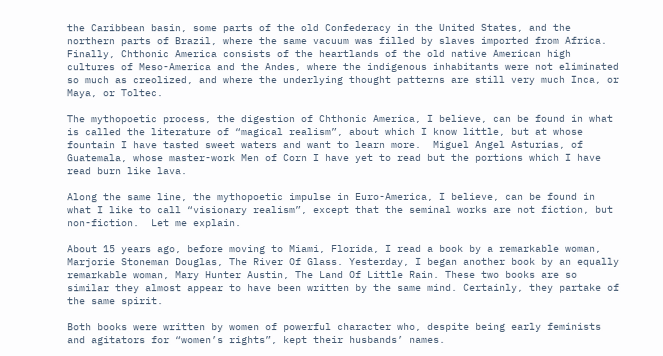the Caribbean basin, some parts of the old Confederacy in the United States, and the northern parts of Brazil, where the same vacuum was filled by slaves imported from Africa.  Finally, Chthonic America consists of the heartlands of the old native American high cultures of Meso-America and the Andes, where the indigenous inhabitants were not eliminated so much as creolized, and where the underlying thought patterns are still very much Inca, or Maya, or Toltec.

The mythopoetic process, the digestion of Chthonic America, I believe, can be found in what is called the literature of “magical realism”, about which I know little, but at whose fountain I have tasted sweet waters and want to learn more.  Miguel Angel Asturias, of Guatemala, whose master-work Men of Corn I have yet to read but the portions which I have read burn like lava.

Along the same line, the mythopoetic impulse in Euro-America, I believe, can be found in what I like to call “visionary realism”, except that the seminal works are not fiction, but non-fiction.  Let me explain.

About 15 years ago, before moving to Miami, Florida, I read a book by a remarkable woman, Marjorie Stoneman Douglas, The River Of Glass. Yesterday, I began another book by an equally remarkable woman, Mary Hunter Austin, The Land Of Little Rain. These two books are so similar they almost appear to have been written by the same mind. Certainly, they partake of the same spirit.

Both books were written by women of powerful character who, despite being early feminists and agitators for “women’s rights”, kept their husbands’ names.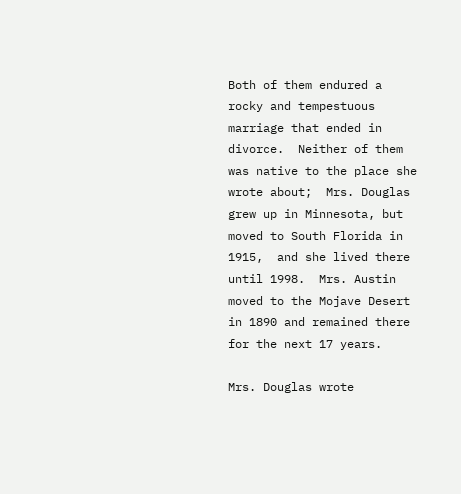Both of them endured a rocky and tempestuous marriage that ended in divorce.  Neither of them was native to the place she wrote about;  Mrs. Douglas grew up in Minnesota, but moved to South Florida in 1915,  and she lived there until 1998.  Mrs. Austin moved to the Mojave Desert in 1890 and remained there for the next 17 years.

Mrs. Douglas wrote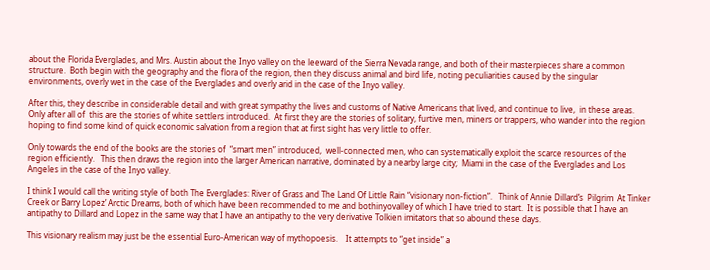about the Florida Everglades, and Mrs. Austin about the Inyo valley on the leeward of the Sierra Nevada range, and both of their masterpieces share a common structure.  Both begin with the geography and the flora of the region, then they discuss animal and bird life, noting peculiarities caused by the singular environments, overly wet in the case of the Everglades and overly arid in the case of the Inyo valley.

After this, they describe in considerable detail and with great sympathy the lives and customs of Native Americans that lived, and continue to live,  in these areas.  Only after all of  this are the stories of white settlers introduced.  At first they are the stories of solitary, furtive men, miners or trappers, who wander into the region hoping to find some kind of quick economic salvation from a region that at first sight has very little to offer.

Only towards the end of the books are the stories of  “smart men” introduced,  well-connected men, who can systematically exploit the scarce resources of the region efficiently.   This then draws the region into the larger American narrative, dominated by a nearby large city;  Miami in the case of the Everglades and Los Angeles in the case of the Inyo valley.

I think I would call the writing style of both The Everglades: River of Grass and The Land Of Little Rain “visionary non-fiction”.   Think of Annie Dillard’s  Pilgrim  At Tinker Creek or Barry Lopez’ Arctic Dreams, both of which have been recommended to me and bothinyovalley of which I have tried to start.  It is possible that I have an antipathy to Dillard and Lopez in the same way that I have an antipathy to the very derivative Tolkien imitators that so abound these days.

This visionary realism may just be the essential Euro-American way of mythopoesis.    It attempts to “get inside” a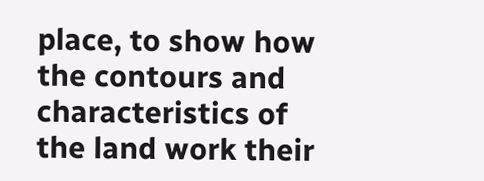place, to show how the contours and characteristics of  the land work their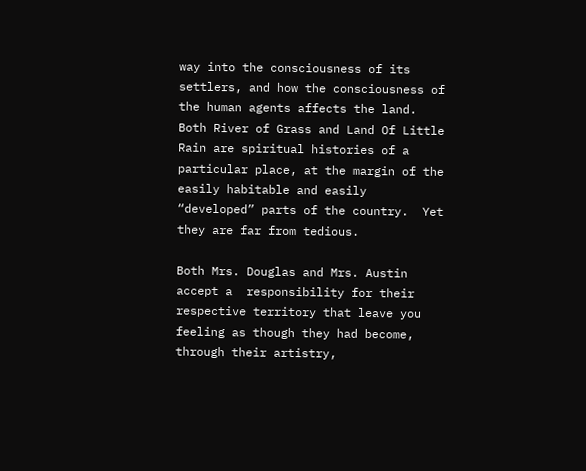way into the consciousness of its settlers, and how the consciousness of the human agents affects the land.   Both River of Grass and Land Of Little Rain are spiritual histories of a particular place, at the margin of the easily habitable and easily “developed” parts of the country.  Yet they are far from tedious.

Both Mrs. Douglas and Mrs. Austin accept a  responsibility for their respective territory that leave you feeling as though they had become, through their artistry,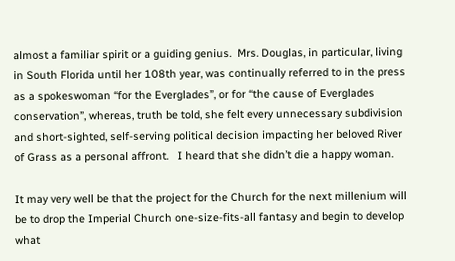almost a familiar spirit or a guiding genius.  Mrs. Douglas, in particular, living in South Florida until her 108th year, was continually referred to in the press as a spokeswoman “for the Everglades”, or for “the cause of Everglades conservation”, whereas, truth be told, she felt every unnecessary subdivision and short-sighted, self-serving political decision impacting her beloved River of Grass as a personal affront.   I heard that she didn’t die a happy woman.

It may very well be that the project for the Church for the next millenium will be to drop the Imperial Church one-size-fits-all fantasy and begin to develop what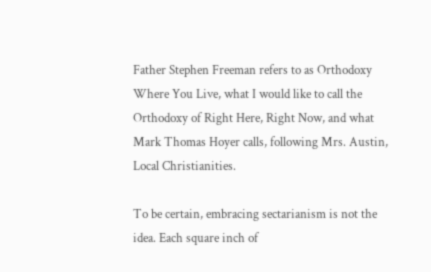Father Stephen Freeman refers to as Orthodoxy Where You Live, what I would like to call the Orthodoxy of Right Here, Right Now, and what Mark Thomas Hoyer calls, following Mrs. Austin, Local Christianities.

To be certain, embracing sectarianism is not the idea. Each square inch of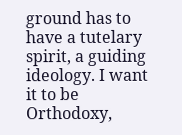ground has to have a tutelary spirit, a guiding ideology. I want it to be Orthodoxy,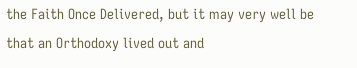the Faith Once Delivered, but it may very well be that an Orthodoxy lived out and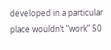developed in a particular place wouldn’t “work” 50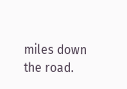miles down the road.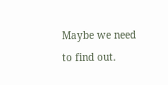Maybe we need to find out.